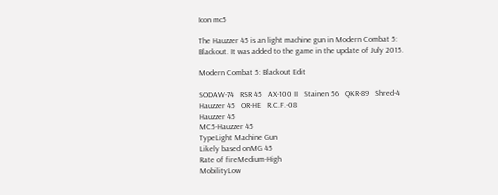Icon mc5

The Hauzzer 45 is an light machine gun in Modern Combat 5: Blackout. It was added to the game in the update of July 2015.

Modern Combat 5: Blackout Edit

SODAW‑74   RSR 45   AX‑100 II   Stainen 56   QKR‑89   Shred‑4   Hauzzer 45   OR‑HE   R.C.F.‑08
Hauzzer 45
MC5-Hauzzer 45
TypeLight Machine Gun
Likely based onMG 45
Rate of fireMedium-High
MobilityLow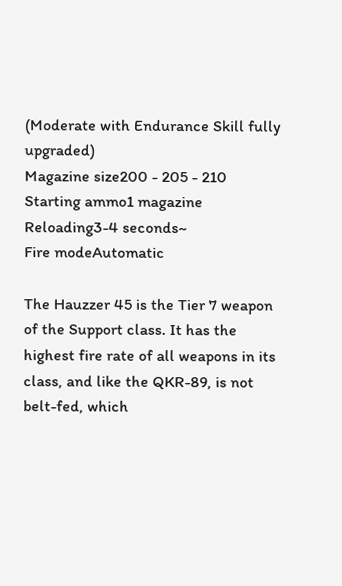(Moderate with Endurance Skill fully upgraded)
Magazine size200 - 205 - 210
Starting ammo1 magazine
Reloading3-4 seconds~
Fire modeAutomatic

The Hauzzer 45 is the Tier 7 weapon of the Support class. It has the highest fire rate of all weapons in its class, and like the QKR-89, is not belt-fed, which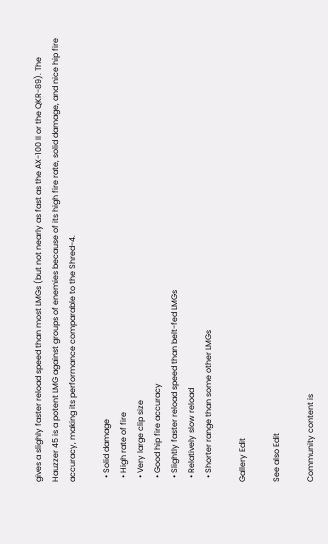gives a slighly faster reload speed than most LMGs (but not nearly as fast as the AX-100 II or the QKR-89). The Hauzzer 45 is a potent LMG against groups of enemies because of its high fire rate, solid damage, and nice hip fire accuracy, making its performance comparable to the Shred-4.

  • Solid damage
  • High rate of fire
  • Very large clip size
  • Good hip fire accuracy
  • Slightly faster reload speed than belt-fed LMGs
  • Relatively slow reload
  • Shorter range than some other LMGs

Gallery Edit

See also Edit

Community content is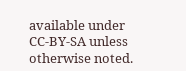available under CC-BY-SA unless otherwise noted.